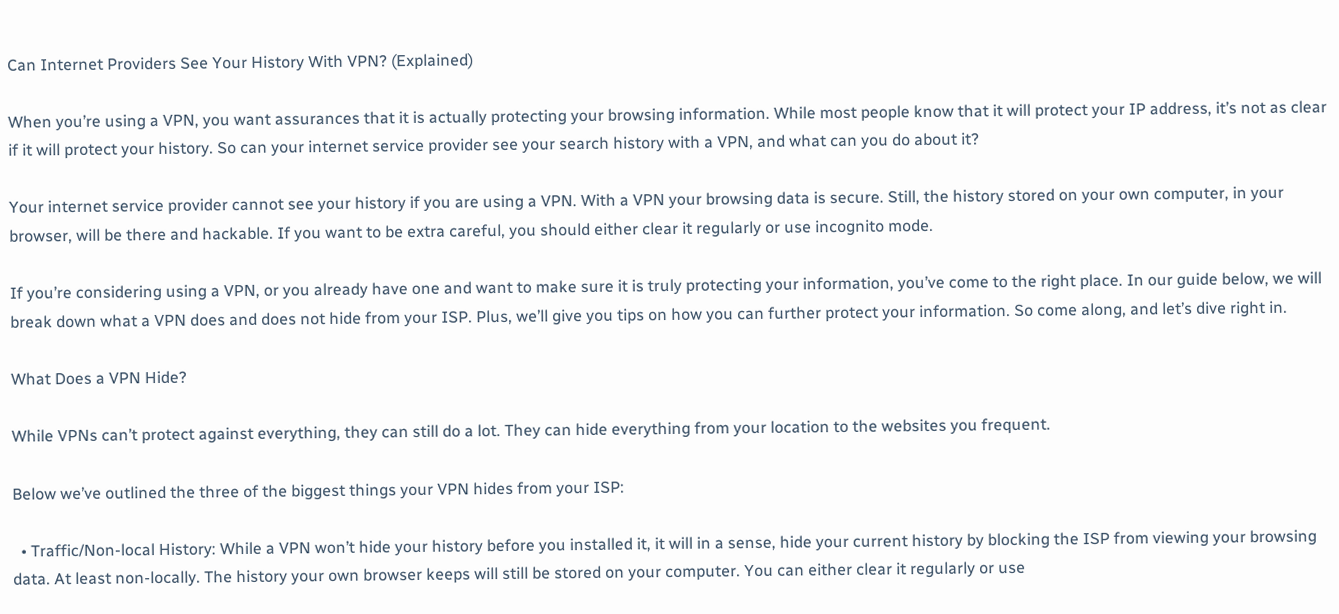Can Internet Providers See Your History With VPN? (Explained)

When you’re using a VPN, you want assurances that it is actually protecting your browsing information. While most people know that it will protect your IP address, it’s not as clear if it will protect your history. So can your internet service provider see your search history with a VPN, and what can you do about it?

Your internet service provider cannot see your history if you are using a VPN. With a VPN your browsing data is secure. Still, the history stored on your own computer, in your browser, will be there and hackable. If you want to be extra careful, you should either clear it regularly or use incognito mode.

If you’re considering using a VPN, or you already have one and want to make sure it is truly protecting your information, you’ve come to the right place. In our guide below, we will break down what a VPN does and does not hide from your ISP. Plus, we’ll give you tips on how you can further protect your information. So come along, and let’s dive right in.

What Does a VPN Hide?

While VPNs can’t protect against everything, they can still do a lot. They can hide everything from your location to the websites you frequent.

Below we’ve outlined the three of the biggest things your VPN hides from your ISP:

  • Traffic/Non-local History: While a VPN won’t hide your history before you installed it, it will in a sense, hide your current history by blocking the ISP from viewing your browsing data. At least non-locally. The history your own browser keeps will still be stored on your computer. You can either clear it regularly or use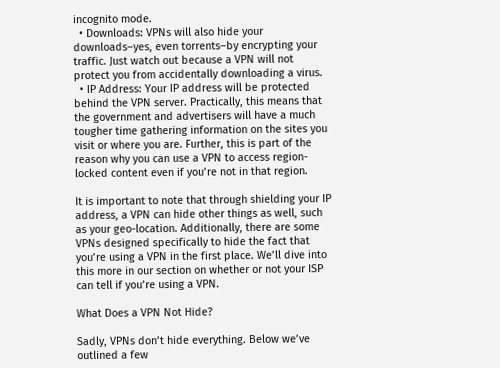incognito mode.
  • Downloads: VPNs will also hide your downloads–yes, even torrents–by encrypting your traffic. Just watch out because a VPN will not protect you from accidentally downloading a virus.
  • IP Address: Your IP address will be protected behind the VPN server. Practically, this means that the government and advertisers will have a much tougher time gathering information on the sites you visit or where you are. Further, this is part of the reason why you can use a VPN to access region-locked content even if you’re not in that region.

It is important to note that through shielding your IP address, a VPN can hide other things as well, such as your geo-location. Additionally, there are some VPNs designed specifically to hide the fact that you’re using a VPN in the first place. We’ll dive into this more in our section on whether or not your ISP can tell if you’re using a VPN.

What Does a VPN Not Hide?

Sadly, VPNs don’t hide everything. Below we’ve outlined a few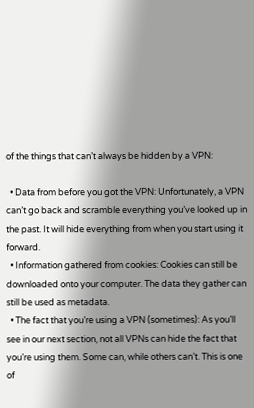of the things that can’t always be hidden by a VPN:

  • Data from before you got the VPN: Unfortunately, a VPN can’t go back and scramble everything you’ve looked up in the past. It will hide everything from when you start using it forward.
  • Information gathered from cookies: Cookies can still be downloaded onto your computer. The data they gather can still be used as metadata.
  • The fact that you’re using a VPN (sometimes): As you’ll see in our next section, not all VPNs can hide the fact that you’re using them. Some can, while others can’t. This is one of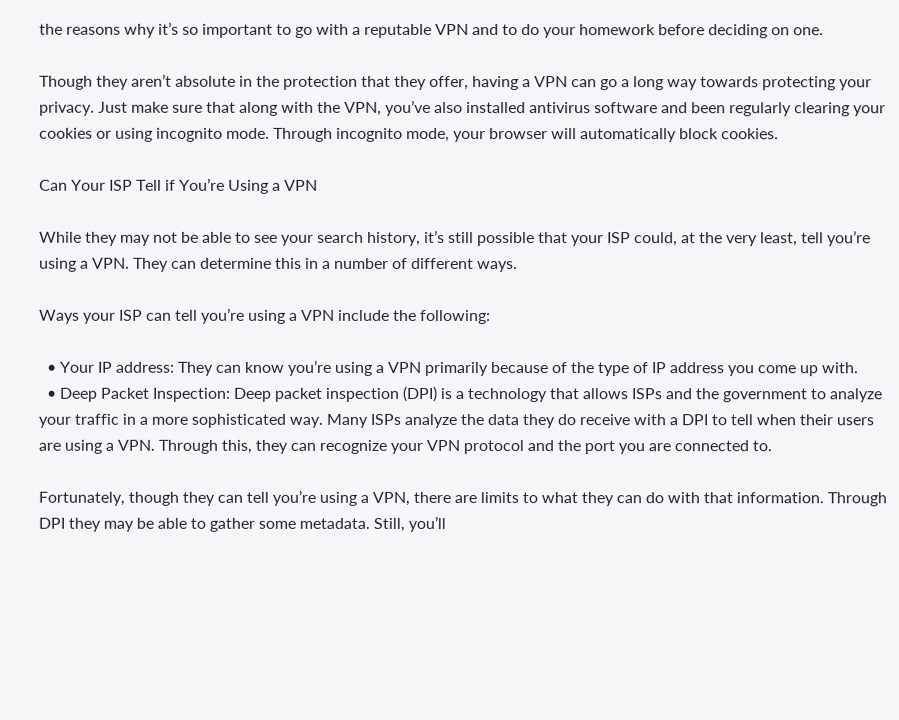the reasons why it’s so important to go with a reputable VPN and to do your homework before deciding on one.

Though they aren’t absolute in the protection that they offer, having a VPN can go a long way towards protecting your privacy. Just make sure that along with the VPN, you’ve also installed antivirus software and been regularly clearing your cookies or using incognito mode. Through incognito mode, your browser will automatically block cookies.

Can Your ISP Tell if You’re Using a VPN

While they may not be able to see your search history, it’s still possible that your ISP could, at the very least, tell you’re using a VPN. They can determine this in a number of different ways.

Ways your ISP can tell you’re using a VPN include the following:

  • Your IP address: They can know you’re using a VPN primarily because of the type of IP address you come up with.
  • Deep Packet Inspection: Deep packet inspection (DPI) is a technology that allows ISPs and the government to analyze your traffic in a more sophisticated way. Many ISPs analyze the data they do receive with a DPI to tell when their users are using a VPN. Through this, they can recognize your VPN protocol and the port you are connected to.

Fortunately, though they can tell you’re using a VPN, there are limits to what they can do with that information. Through DPI they may be able to gather some metadata. Still, you’ll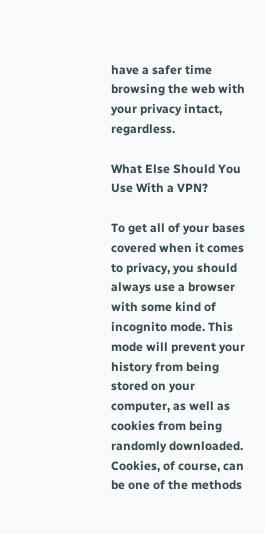have a safer time browsing the web with your privacy intact, regardless.

What Else Should You Use With a VPN?

To get all of your bases covered when it comes to privacy, you should always use a browser with some kind of incognito mode. This mode will prevent your history from being stored on your computer, as well as cookies from being randomly downloaded. Cookies, of course, can be one of the methods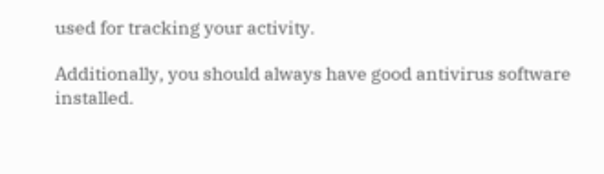used for tracking your activity.

Additionally, you should always have good antivirus software installed.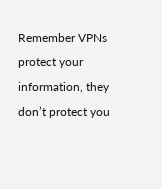Remember VPNs protect your information, they don’t protect you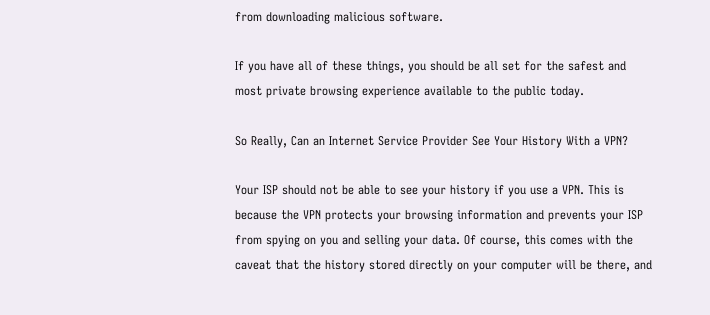from downloading malicious software.

If you have all of these things, you should be all set for the safest and most private browsing experience available to the public today.

So Really, Can an Internet Service Provider See Your History With a VPN?

Your ISP should not be able to see your history if you use a VPN. This is because the VPN protects your browsing information and prevents your ISP from spying on you and selling your data. Of course, this comes with the caveat that the history stored directly on your computer will be there, and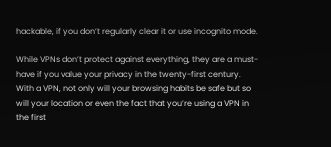hackable, if you don’t regularly clear it or use incognito mode.

While VPNs don’t protect against everything, they are a must-have if you value your privacy in the twenty-first century. With a VPN, not only will your browsing habits be safe but so will your location or even the fact that you’re using a VPN in the first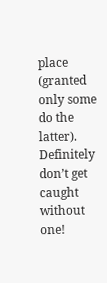place (granted only some do the latter). Definitely don’t get caught without one!